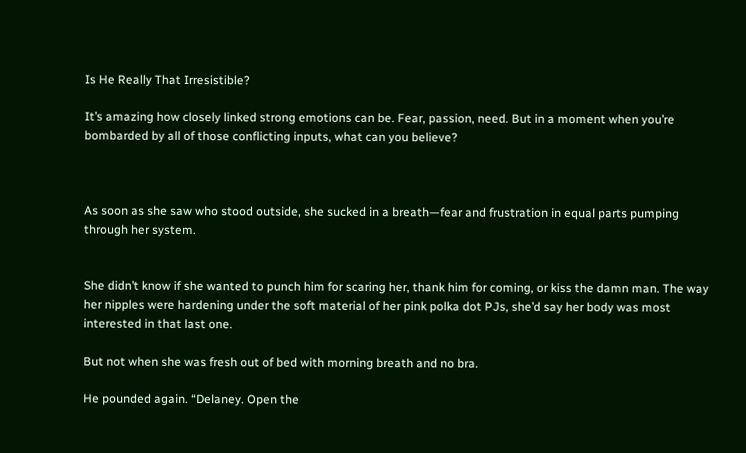Is He Really That Irresistible?

It’s amazing how closely linked strong emotions can be. Fear, passion, need. But in a moment when you’re bombarded by all of those conflicting inputs, what can you believe?



As soon as she saw who stood outside, she sucked in a breath—fear and frustration in equal parts pumping through her system.


She didn’t know if she wanted to punch him for scaring her, thank him for coming, or kiss the damn man. The way her nipples were hardening under the soft material of her pink polka dot PJs, she’d say her body was most interested in that last one.

But not when she was fresh out of bed with morning breath and no bra.

He pounded again. “Delaney. Open the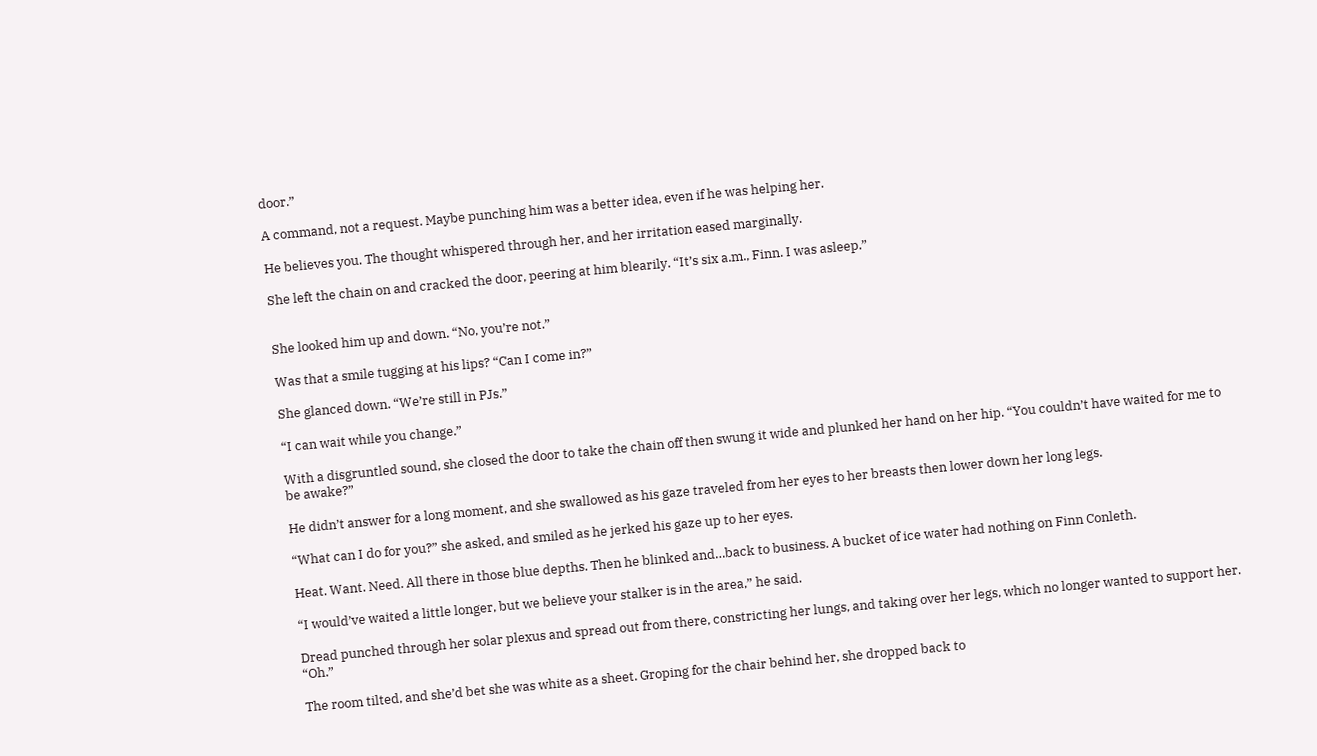door.”

A command, not a request. Maybe punching him was a better idea, even if he was helping her.

He believes you. The thought whispered through her, and her irritation eased marginally.

She left the chain on and cracked the door, peering at him blearily. “It’s six a.m., Finn. I was asleep.”


She looked him up and down. “No, you’re not.”

Was that a smile tugging at his lips? “Can I come in?”

She glanced down. “We’re still in PJs.”

“I can wait while you change.”

With a disgruntled sound, she closed the door to take the chain off then swung it wide and plunked her hand on her hip. “You couldn’t have waited for me to be awake?”

He didn’t answer for a long moment, and she swallowed as his gaze traveled from her eyes to her breasts then lower down her long legs.

“What can I do for you?” she asked, and smiled as he jerked his gaze up to her eyes.

Heat. Want. Need. All there in those blue depths. Then he blinked and…back to business. A bucket of ice water had nothing on Finn Conleth.

“I would’ve waited a little longer, but we believe your stalker is in the area,” he said.

Dread punched through her solar plexus and spread out from there, constricting her lungs, and taking over her legs, which no longer wanted to support her. “Oh.”

The room tilted, and she’d bet she was white as a sheet. Groping for the chair behind her, she dropped back to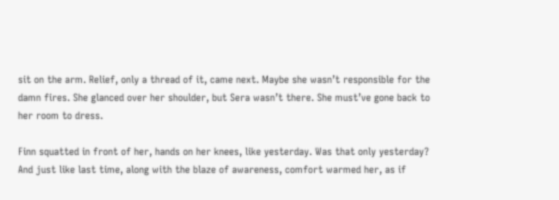sit on the arm. Relief, only a thread of it, came next. Maybe she wasn’t responsible for the damn fires. She glanced over her shoulder, but Sera wasn’t there. She must’ve gone back to her room to dress.

Finn squatted in front of her, hands on her knees, like yesterday. Was that only yesterday? And just like last time, along with the blaze of awareness, comfort warmed her, as if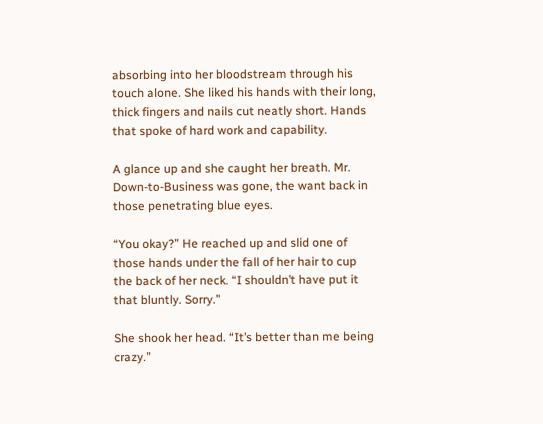absorbing into her bloodstream through his touch alone. She liked his hands with their long, thick fingers and nails cut neatly short. Hands that spoke of hard work and capability.

A glance up and she caught her breath. Mr. Down-to-Business was gone, the want back in those penetrating blue eyes.

“You okay?” He reached up and slid one of those hands under the fall of her hair to cup the back of her neck. “I shouldn’t have put it that bluntly. Sorry.”

She shook her head. “It’s better than me being crazy.”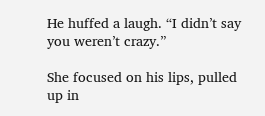He huffed a laugh. “I didn’t say you weren’t crazy.”

She focused on his lips, pulled up in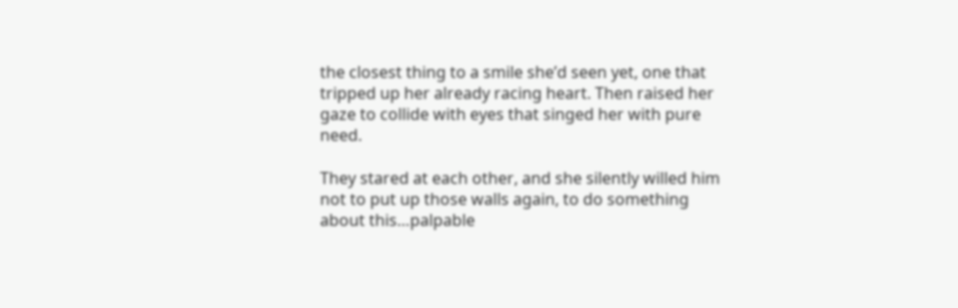the closest thing to a smile she’d seen yet, one that tripped up her already racing heart. Then raised her gaze to collide with eyes that singed her with pure need.

They stared at each other, and she silently willed him not to put up those walls again, to do something about this…palpable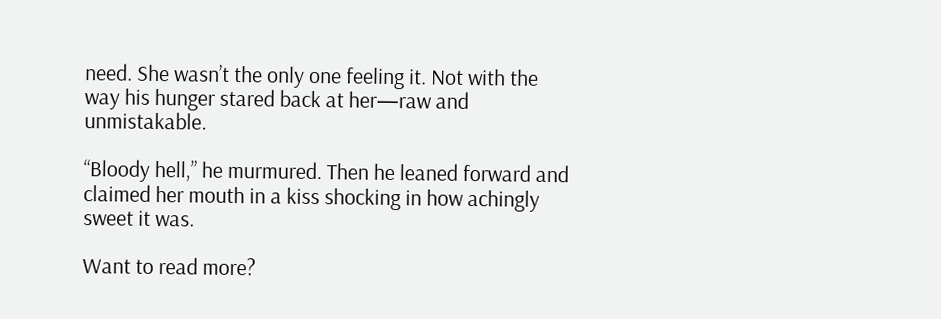need. She wasn’t the only one feeling it. Not with the way his hunger stared back at her—raw and unmistakable.

“Bloody hell,” he murmured. Then he leaned forward and claimed her mouth in a kiss shocking in how achingly sweet it was.

Want to read more?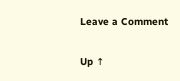Leave a Comment

Up ↑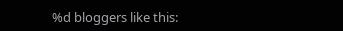%d bloggers like this: